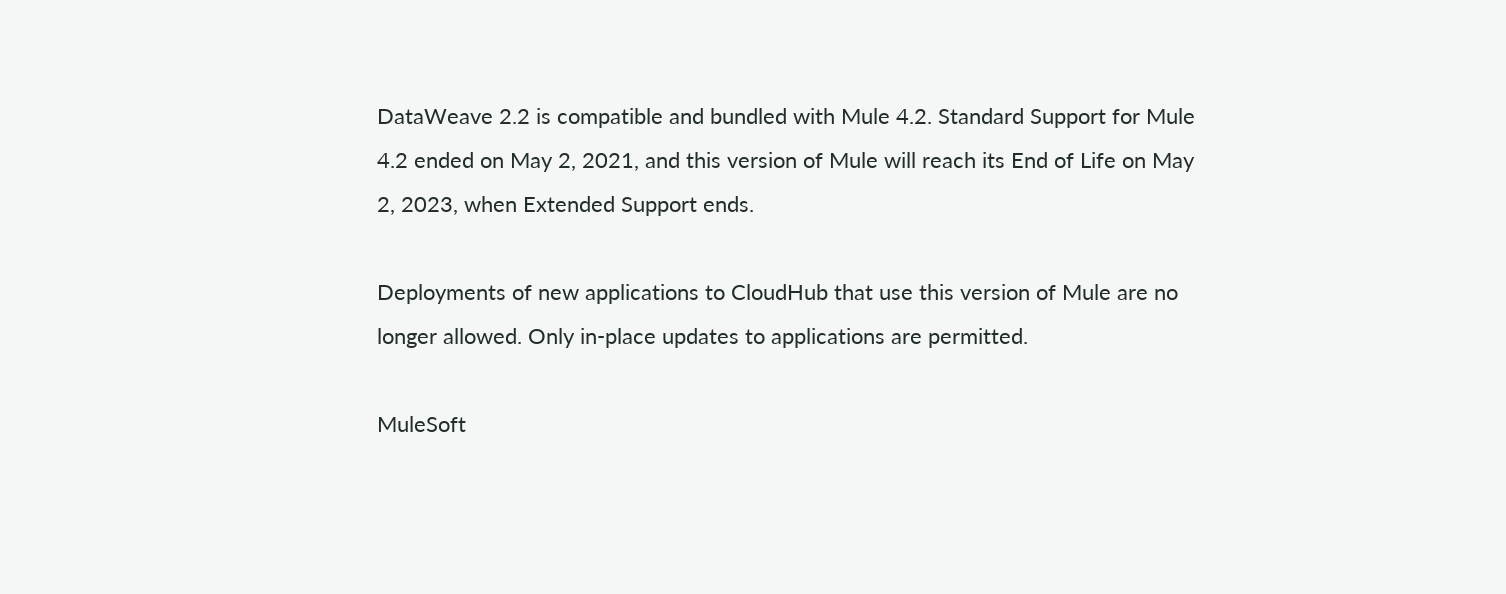DataWeave 2.2 is compatible and bundled with Mule 4.2. Standard Support for Mule 4.2 ended on May 2, 2021, and this version of Mule will reach its End of Life on May 2, 2023, when Extended Support ends.

Deployments of new applications to CloudHub that use this version of Mule are no longer allowed. Only in-place updates to applications are permitted.

MuleSoft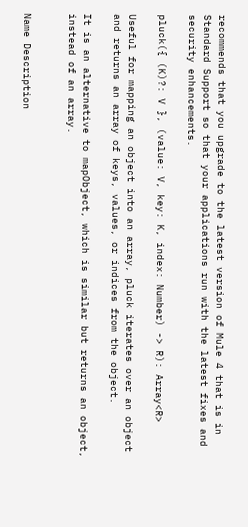recommends that you upgrade to the latest version of Mule 4 that is in Standard Support so that your applications run with the latest fixes and security enhancements.

pluck({ (K)?: V }, (value: V, key: K, index: Number) -> R): Array<R>

Useful for mapping an object into an array, pluck iterates over an object and returns an array of keys, values, or indices from the object.

It is an alternative to mapObject, which is similar but returns an object, instead of an array.


Name Description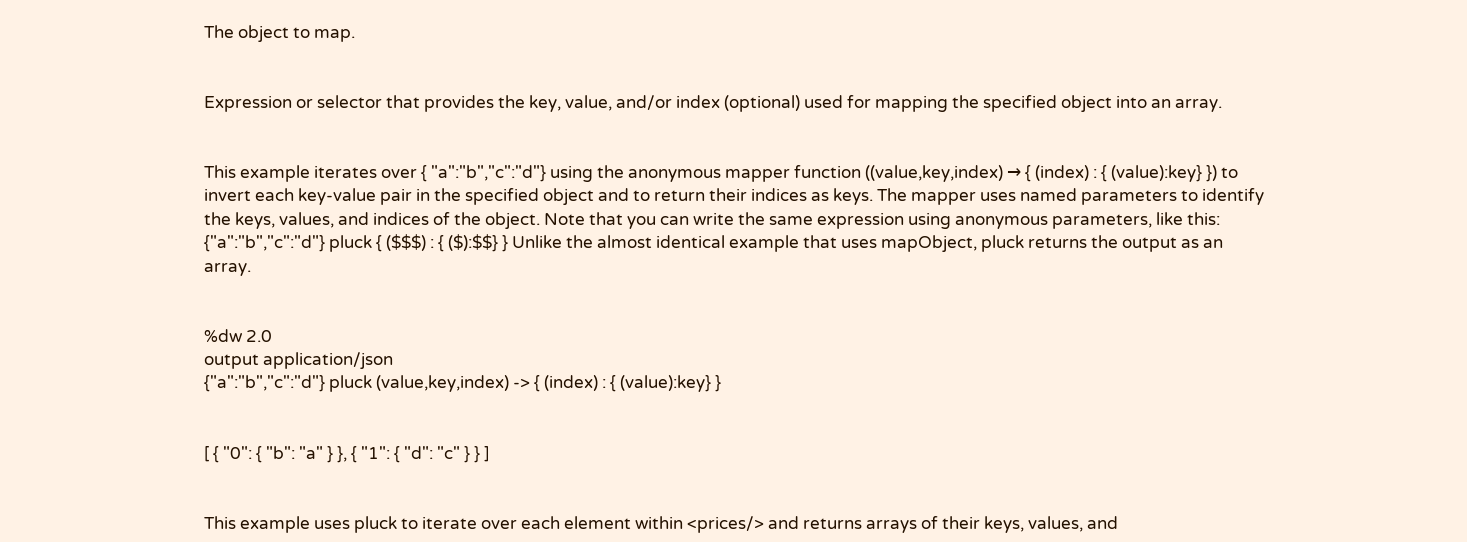The object to map.


Expression or selector that provides the key, value, and/or index (optional) used for mapping the specified object into an array.


This example iterates over { "a":"b","c":"d"} using the anonymous mapper function ((value,key,index) → { (index) : { (value):key} }) to invert each key-value pair in the specified object and to return their indices as keys. The mapper uses named parameters to identify the keys, values, and indices of the object. Note that you can write the same expression using anonymous parameters, like this: {"a":"b","c":"d"} pluck { ($$$) : { ($):$$} } Unlike the almost identical example that uses mapObject, pluck returns the output as an array.


%dw 2.0
output application/json
{"a":"b","c":"d"} pluck (value,key,index) -> { (index) : { (value):key} }


[ { "0": { "b": "a" } }, { "1": { "d": "c" } } ]


This example uses pluck to iterate over each element within <prices/> and returns arrays of their keys, values, and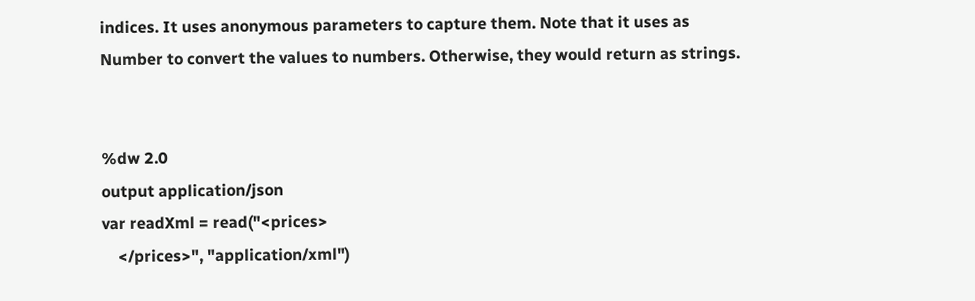indices. It uses anonymous parameters to capture them. Note that it uses as Number to convert the values to numbers. Otherwise, they would return as strings.


%dw 2.0
output application/json
var readXml = read("<prices>
    </prices>", "application/xml")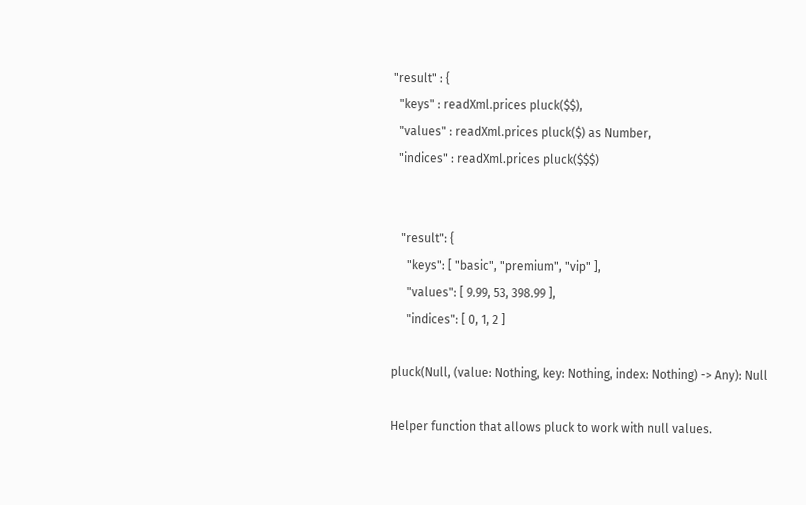"result" : {
  "keys" : readXml.prices pluck($$),
  "values" : readXml.prices pluck($) as Number,
  "indices" : readXml.prices pluck($$$)


   "result": {
     "keys": [ "basic", "premium", "vip" ],
     "values": [ 9.99, 53, 398.99 ],
     "indices": [ 0, 1, 2 ]

pluck(Null, (value: Nothing, key: Nothing, index: Nothing) -> Any): Null

Helper function that allows pluck to work with null values.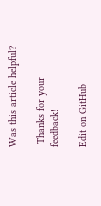Was this article helpful?

 Thanks for your feedback!

Edit on GitHub